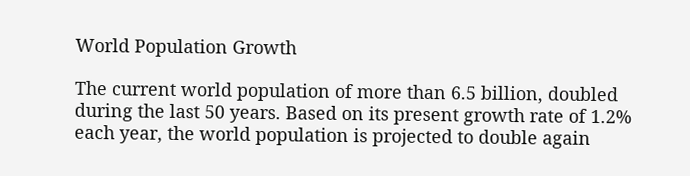World Population Growth

The current world population of more than 6.5 billion, doubled during the last 50 years. Based on its present growth rate of 1.2% each year, the world population is projected to double again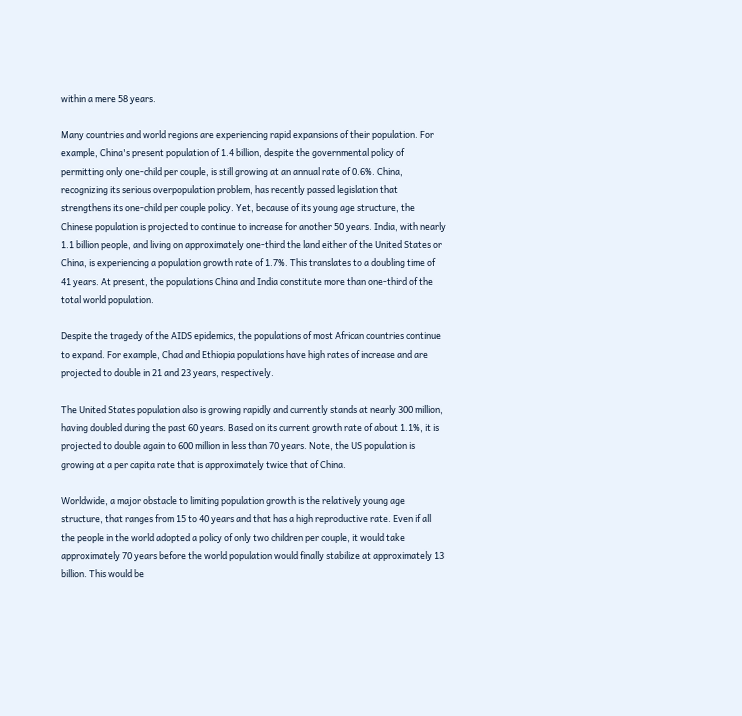within a mere 58 years.

Many countries and world regions are experiencing rapid expansions of their population. For example, China's present population of 1.4 billion, despite the governmental policy of permitting only one-child per couple, is still growing at an annual rate of 0.6%. China, recognizing its serious overpopulation problem, has recently passed legislation that strengthens its one-child per couple policy. Yet, because of its young age structure, the Chinese population is projected to continue to increase for another 50 years. India, with nearly 1.1 billion people, and living on approximately one-third the land either of the United States or China, is experiencing a population growth rate of 1.7%. This translates to a doubling time of 41 years. At present, the populations China and India constitute more than one-third of the total world population.

Despite the tragedy of the AIDS epidemics, the populations of most African countries continue to expand. For example, Chad and Ethiopia populations have high rates of increase and are projected to double in 21 and 23 years, respectively.

The United States population also is growing rapidly and currently stands at nearly 300 million, having doubled during the past 60 years. Based on its current growth rate of about 1.1%, it is projected to double again to 600 million in less than 70 years. Note, the US population is growing at a per capita rate that is approximately twice that of China.

Worldwide, a major obstacle to limiting population growth is the relatively young age structure, that ranges from 15 to 40 years and that has a high reproductive rate. Even if all the people in the world adopted a policy of only two children per couple, it would take approximately 70 years before the world population would finally stabilize at approximately 13 billion. This would be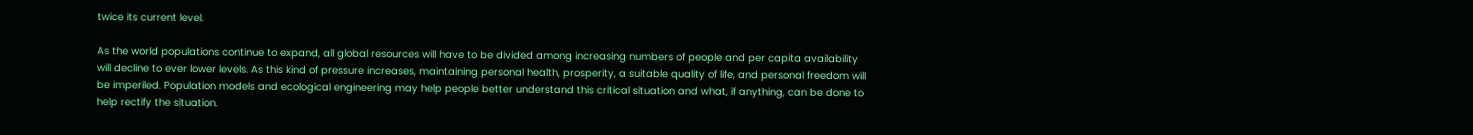twice its current level.

As the world populations continue to expand, all global resources will have to be divided among increasing numbers of people and per capita availability will decline to ever lower levels. As this kind of pressure increases, maintaining personal health, prosperity, a suitable quality of life, and personal freedom will be imperiled. Population models and ecological engineering may help people better understand this critical situation and what, if anything, can be done to help rectify the situation.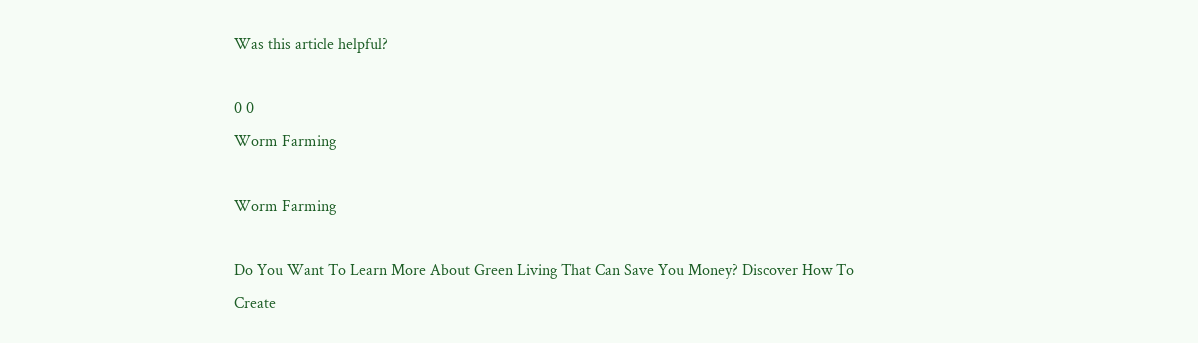Was this article helpful?

0 0
Worm Farming

Worm Farming

Do You Want To Learn More About Green Living That Can Save You Money? Discover How To Create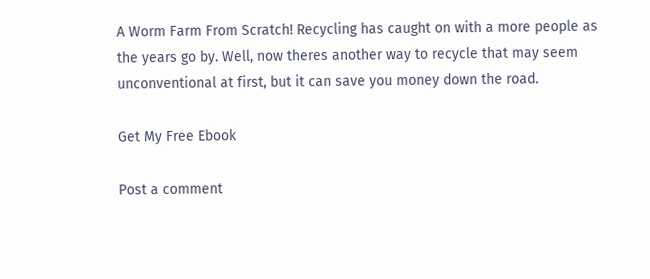A Worm Farm From Scratch! Recycling has caught on with a more people as the years go by. Well, now theres another way to recycle that may seem unconventional at first, but it can save you money down the road.

Get My Free Ebook

Post a comment